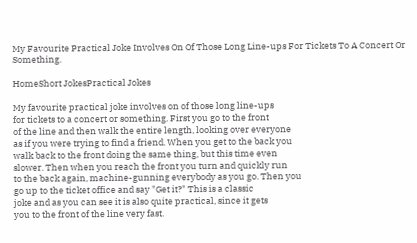My Favourite Practical Joke Involves On Of Those Long Line-ups For Tickets To A Concert Or Something.

HomeShort JokesPractical Jokes

My favourite practical joke involves on of those long line-ups
for tickets to a concert or something. First you go to the front
of the line and then walk the entire length, looking over everyone
as if you were trying to find a friend. When you get to the back you
walk back to the front doing the same thing, but this time even
slower. Then when you reach the front you turn and quickly run
to the back again, machine-gunning everybody as you go. Then you
go up to the ticket office and say "Get it?" This is a classic
joke and as you can see it is also quite practical, since it gets
you to the front of the line very fast.